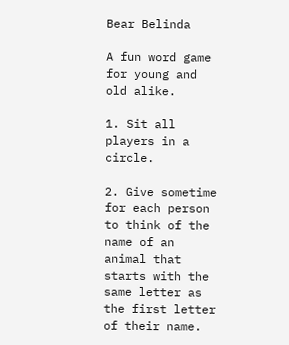Bear Belinda

A fun word game for young and old alike.

1. Sit all players in a circle.

2. Give sometime for each person to think of the name of an animal that starts with the same letter as the first letter of their name.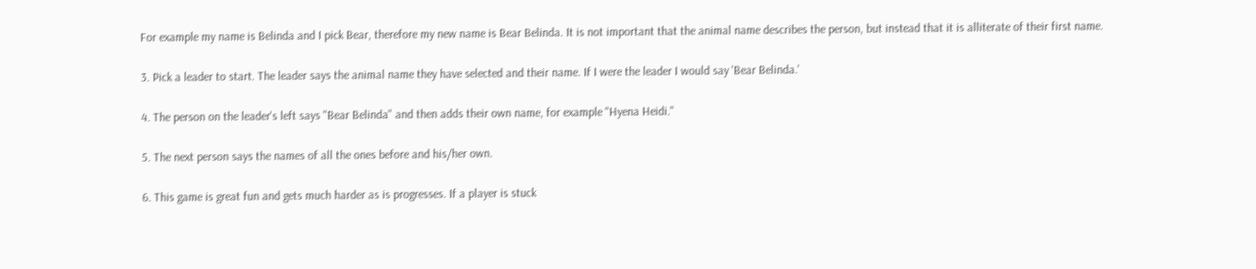For example my name is Belinda and I pick Bear, therefore my new name is Bear Belinda. It is not important that the animal name describes the person, but instead that it is alliterate of their first name.

3. Pick a leader to start. The leader says the animal name they have selected and their name. If I were the leader I would say 'Bear Belinda.'

4. The person on the leader's left says "Bear Belinda" and then adds their own name, for example "Hyena Heidi."

5. The next person says the names of all the ones before and his/her own.

6. This game is great fun and gets much harder as is progresses. If a player is stuck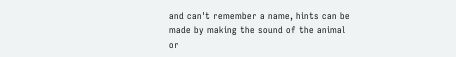and can't remember a name, hints can be made by making the sound of the animal or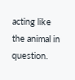acting like the animal in question.